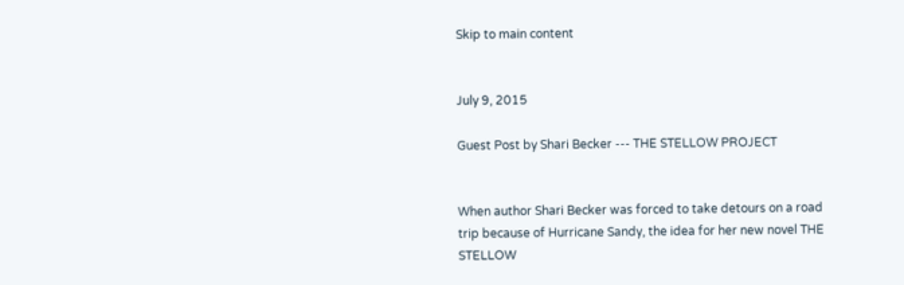Skip to main content


July 9, 2015

Guest Post by Shari Becker --- THE STELLOW PROJECT


When author Shari Becker was forced to take detours on a road trip because of Hurricane Sandy, the idea for her new novel THE STELLOW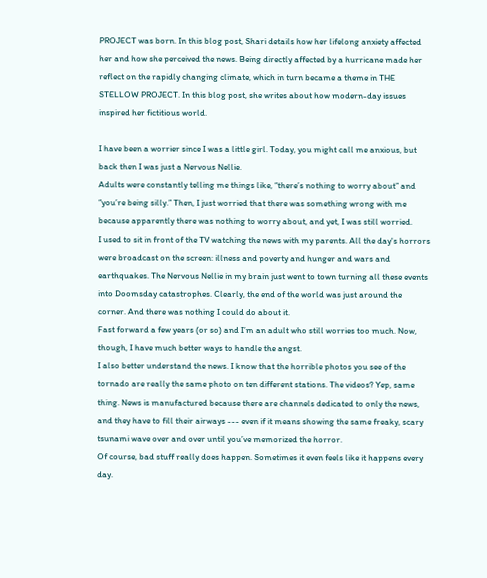PROJECT was born. In this blog post, Shari details how her lifelong anxiety affected her and how she perceived the news. Being directly affected by a hurricane made her reflect on the rapidly changing climate, which in turn became a theme in THE STELLOW PROJECT. In this blog post, she writes about how modern-day issues inspired her fictitious world.

I have been a worrier since I was a little girl. Today, you might call me anxious, but back then I was just a Nervous Nellie.
Adults were constantly telling me things like, “there’s nothing to worry about” and “you’re being silly.” Then, I just worried that there was something wrong with me because apparently there was nothing to worry about, and yet, I was still worried.
I used to sit in front of the TV watching the news with my parents. All the day's horrors were broadcast on the screen: illness and poverty and hunger and wars and earthquakes. The Nervous Nellie in my brain just went to town turning all these events into Doomsday catastrophes. Clearly, the end of the world was just around the corner. And there was nothing I could do about it.
Fast forward a few years (or so) and I’m an adult who still worries too much. Now, though, I have much better ways to handle the angst.
I also better understand the news. I know that the horrible photos you see of the tornado are really the same photo on ten different stations. The videos? Yep, same thing. News is manufactured because there are channels dedicated to only the news, and they have to fill their airways --- even if it means showing the same freaky, scary tsunami wave over and over until you’ve memorized the horror.
Of course, bad stuff really does happen. Sometimes it even feels like it happens every day.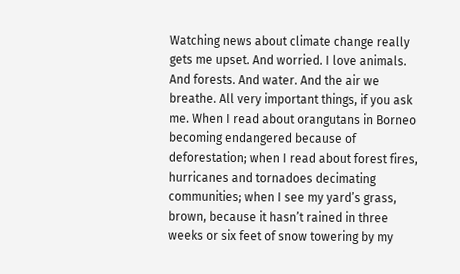Watching news about climate change really gets me upset. And worried. I love animals. And forests. And water. And the air we breathe. All very important things, if you ask me. When I read about orangutans in Borneo becoming endangered because of deforestation; when I read about forest fires, hurricanes and tornadoes decimating communities; when I see my yard’s grass, brown, because it hasn’t rained in three weeks or six feet of snow towering by my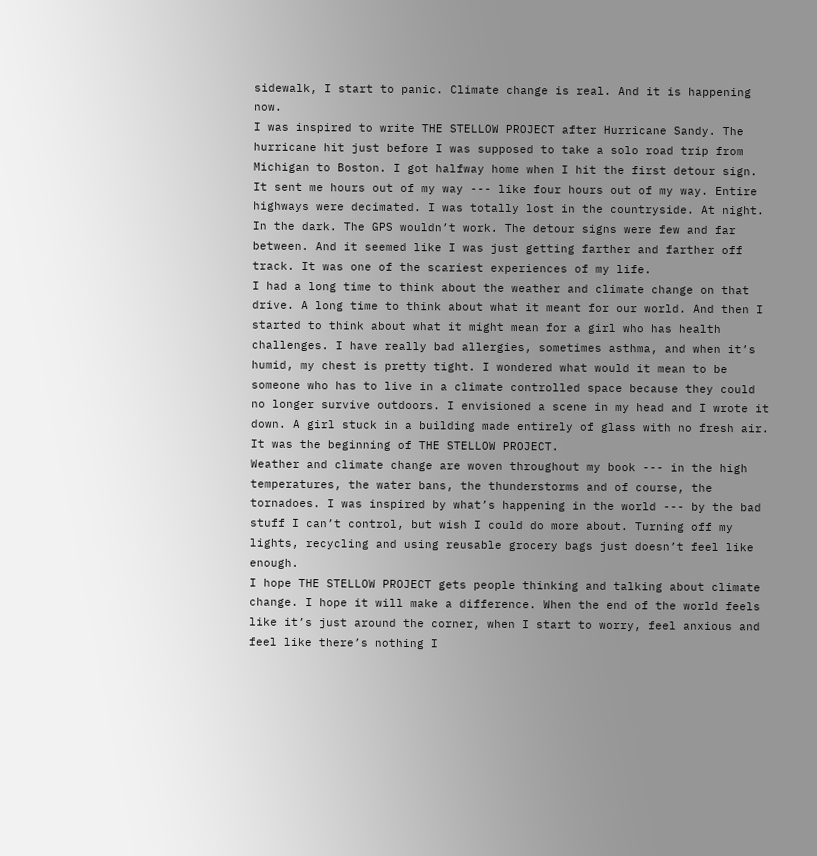sidewalk, I start to panic. Climate change is real. And it is happening now.
I was inspired to write THE STELLOW PROJECT after Hurricane Sandy. The hurricane hit just before I was supposed to take a solo road trip from Michigan to Boston. I got halfway home when I hit the first detour sign. It sent me hours out of my way --- like four hours out of my way. Entire highways were decimated. I was totally lost in the countryside. At night. In the dark. The GPS wouldn’t work. The detour signs were few and far between. And it seemed like I was just getting farther and farther off track. It was one of the scariest experiences of my life.
I had a long time to think about the weather and climate change on that drive. A long time to think about what it meant for our world. And then I started to think about what it might mean for a girl who has health challenges. I have really bad allergies, sometimes asthma, and when it’s humid, my chest is pretty tight. I wondered what would it mean to be someone who has to live in a climate controlled space because they could no longer survive outdoors. I envisioned a scene in my head and I wrote it down. A girl stuck in a building made entirely of glass with no fresh air. It was the beginning of THE STELLOW PROJECT.
Weather and climate change are woven throughout my book --- in the high temperatures, the water bans, the thunderstorms and of course, the tornadoes. I was inspired by what’s happening in the world --- by the bad stuff I can’t control, but wish I could do more about. Turning off my lights, recycling and using reusable grocery bags just doesn’t feel like enough.
I hope THE STELLOW PROJECT gets people thinking and talking about climate change. I hope it will make a difference. When the end of the world feels like it’s just around the corner, when I start to worry, feel anxious and feel like there’s nothing I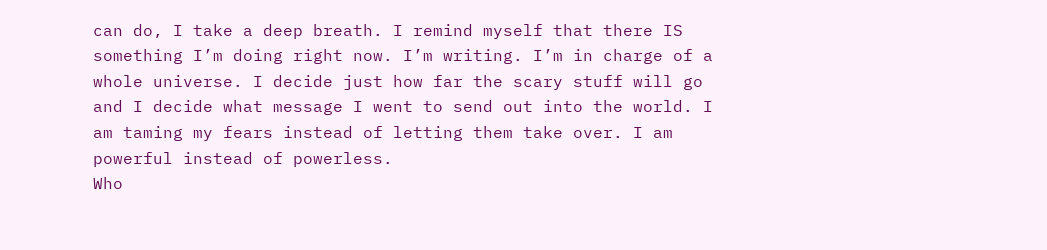can do, I take a deep breath. I remind myself that there IS something I’m doing right now. I’m writing. I’m in charge of a whole universe. I decide just how far the scary stuff will go and I decide what message I went to send out into the world. I am taming my fears instead of letting them take over. I am powerful instead of powerless.
Who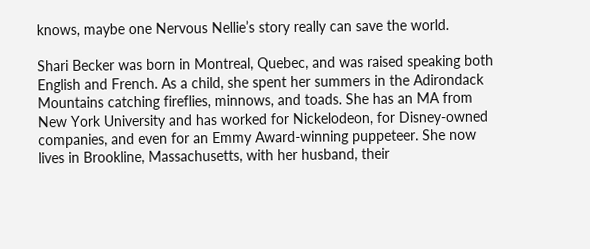knows, maybe one Nervous Nellie’s story really can save the world.

Shari Becker was born in Montreal, Quebec, and was raised speaking both English and French. As a child, she spent her summers in the Adirondack Mountains catching fireflies, minnows, and toads. She has an MA from New York University and has worked for Nickelodeon, for Disney-owned companies, and even for an Emmy Award-winning puppeteer. She now lives in Brookline, Massachusetts, with her husband, their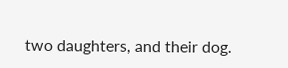two daughters, and their dog.